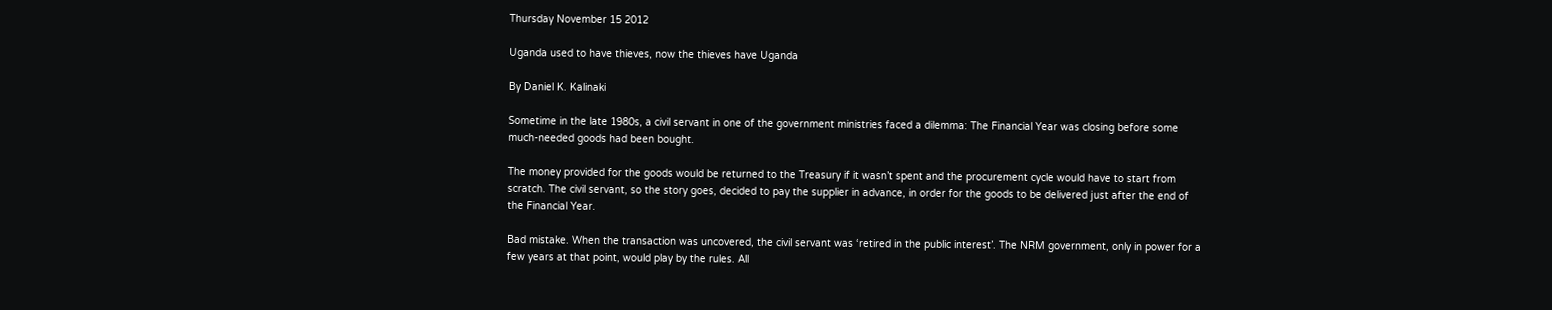Thursday November 15 2012

Uganda used to have thieves, now the thieves have Uganda

By Daniel K. Kalinaki

Sometime in the late 1980s, a civil servant in one of the government ministries faced a dilemma: The Financial Year was closing before some much-needed goods had been bought.

The money provided for the goods would be returned to the Treasury if it wasn’t spent and the procurement cycle would have to start from scratch. The civil servant, so the story goes, decided to pay the supplier in advance, in order for the goods to be delivered just after the end of the Financial Year.

Bad mistake. When the transaction was uncovered, the civil servant was ‘retired in the public interest’. The NRM government, only in power for a few years at that point, would play by the rules. All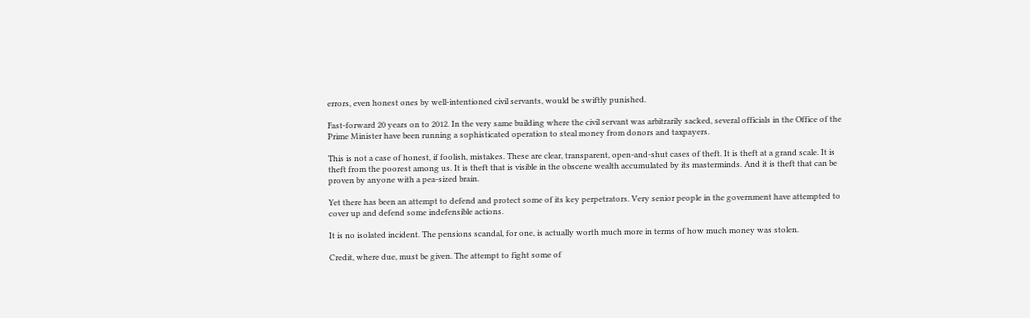errors, even honest ones by well-intentioned civil servants, would be swiftly punished.

Fast-forward 20 years on to 2012. In the very same building where the civil servant was arbitrarily sacked, several officials in the Office of the Prime Minister have been running a sophisticated operation to steal money from donors and taxpayers.

This is not a case of honest, if foolish, mistakes. These are clear, transparent, open-and-shut cases of theft. It is theft at a grand scale. It is theft from the poorest among us. It is theft that is visible in the obscene wealth accumulated by its masterminds. And it is theft that can be proven by anyone with a pea-sized brain.

Yet there has been an attempt to defend and protect some of its key perpetrators. Very senior people in the government have attempted to cover up and defend some indefensible actions.

It is no isolated incident. The pensions scandal, for one, is actually worth much more in terms of how much money was stolen.

Credit, where due, must be given. The attempt to fight some of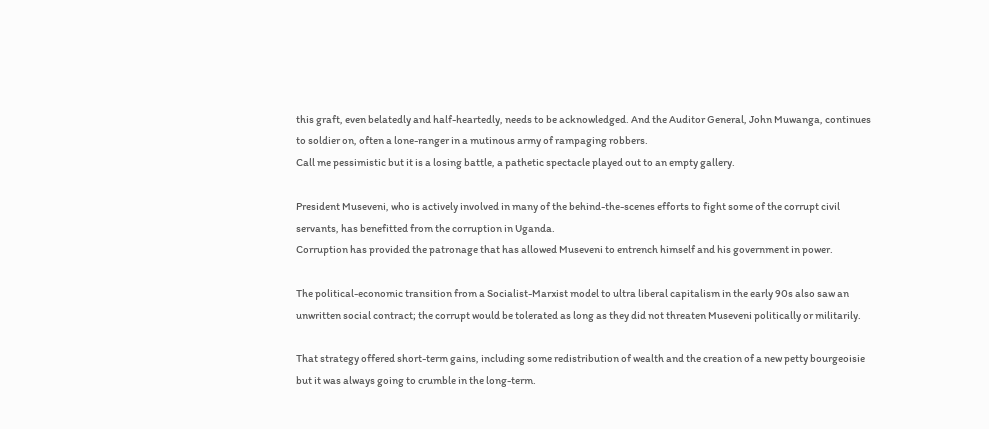this graft, even belatedly and half-heartedly, needs to be acknowledged. And the Auditor General, John Muwanga, continues to soldier on, often a lone-ranger in a mutinous army of rampaging robbers.
Call me pessimistic but it is a losing battle, a pathetic spectacle played out to an empty gallery.

President Museveni, who is actively involved in many of the behind-the-scenes efforts to fight some of the corrupt civil servants, has benefitted from the corruption in Uganda.
Corruption has provided the patronage that has allowed Museveni to entrench himself and his government in power.

The political-economic transition from a Socialist-Marxist model to ultra liberal capitalism in the early 90s also saw an unwritten social contract; the corrupt would be tolerated as long as they did not threaten Museveni politically or militarily.

That strategy offered short-term gains, including some redistribution of wealth and the creation of a new petty bourgeoisie but it was always going to crumble in the long-term.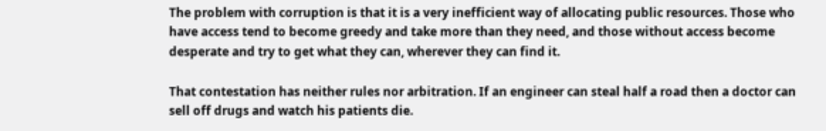The problem with corruption is that it is a very inefficient way of allocating public resources. Those who have access tend to become greedy and take more than they need, and those without access become desperate and try to get what they can, wherever they can find it.

That contestation has neither rules nor arbitration. If an engineer can steal half a road then a doctor can sell off drugs and watch his patients die.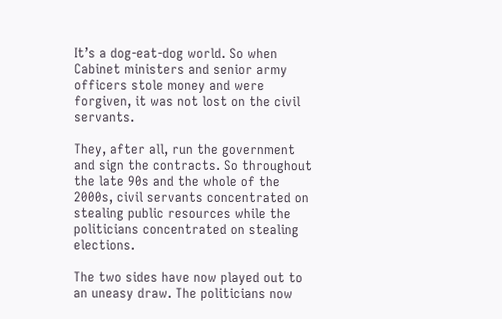It’s a dog-eat-dog world. So when Cabinet ministers and senior army officers stole money and were forgiven, it was not lost on the civil servants.

They, after all, run the government and sign the contracts. So throughout the late 90s and the whole of the 2000s, civil servants concentrated on stealing public resources while the politicians concentrated on stealing elections.

The two sides have now played out to an uneasy draw. The politicians now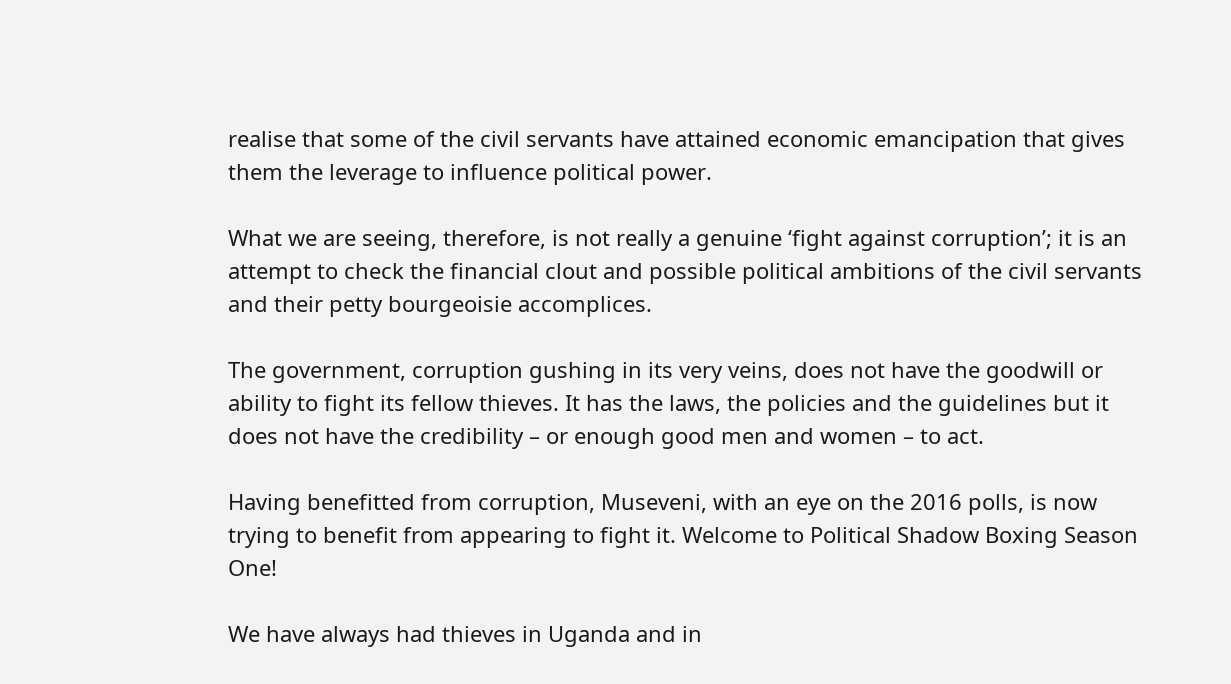realise that some of the civil servants have attained economic emancipation that gives them the leverage to influence political power.

What we are seeing, therefore, is not really a genuine ‘fight against corruption’; it is an attempt to check the financial clout and possible political ambitions of the civil servants and their petty bourgeoisie accomplices.

The government, corruption gushing in its very veins, does not have the goodwill or ability to fight its fellow thieves. It has the laws, the policies and the guidelines but it does not have the credibility – or enough good men and women – to act.

Having benefitted from corruption, Museveni, with an eye on the 2016 polls, is now trying to benefit from appearing to fight it. Welcome to Political Shadow Boxing Season One!

We have always had thieves in Uganda and in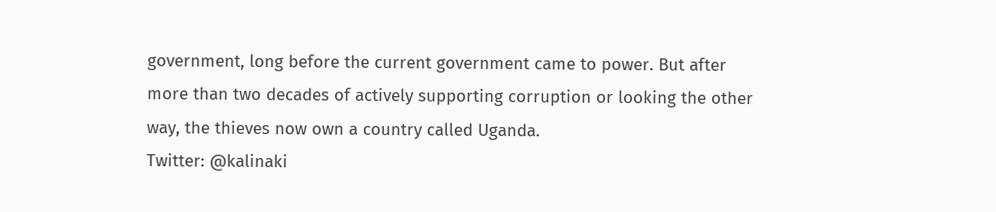government, long before the current government came to power. But after more than two decades of actively supporting corruption or looking the other way, the thieves now own a country called Uganda.
Twitter: @kalinaki